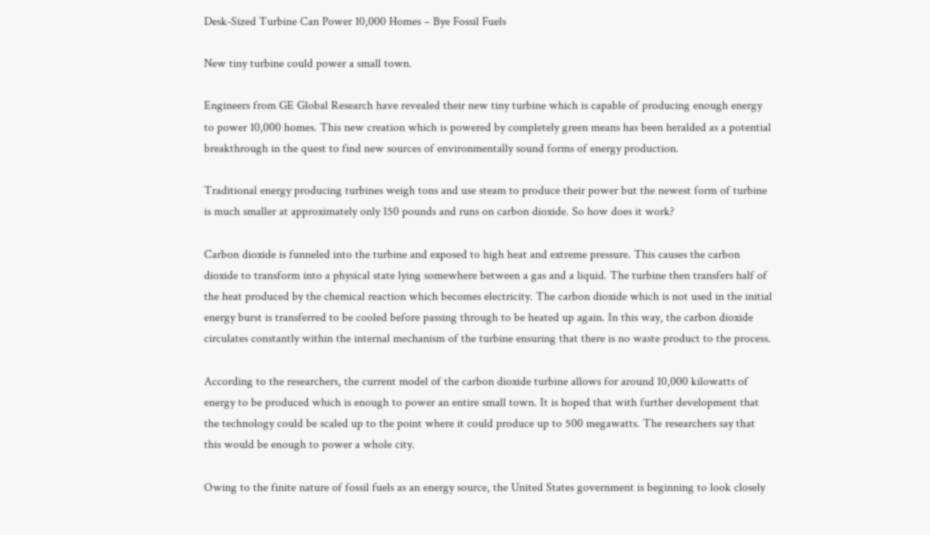Desk-Sized Turbine Can Power 10,000 Homes – Bye Fossil Fuels

New tiny turbine could power a small town.

Engineers from GE Global Research have revealed their new tiny turbine which is capable of producing enough energy to power 10,000 homes. This new creation which is powered by completely green means has been heralded as a potential breakthrough in the quest to find new sources of environmentally sound forms of energy production.

Traditional energy producing turbines weigh tons and use steam to produce their power but the newest form of turbine is much smaller at approximately only 150 pounds and runs on carbon dioxide. So how does it work?

Carbon dioxide is funneled into the turbine and exposed to high heat and extreme pressure. This causes the carbon dioxide to transform into a physical state lying somewhere between a gas and a liquid. The turbine then transfers half of the heat produced by the chemical reaction which becomes electricity. The carbon dioxide which is not used in the initial energy burst is transferred to be cooled before passing through to be heated up again. In this way, the carbon dioxide circulates constantly within the internal mechanism of the turbine ensuring that there is no waste product to the process.

According to the researchers, the current model of the carbon dioxide turbine allows for around 10,000 kilowatts of energy to be produced which is enough to power an entire small town. It is hoped that with further development that the technology could be scaled up to the point where it could produce up to 500 megawatts. The researchers say that this would be enough to power a whole city.

Owing to the finite nature of fossil fuels as an energy source, the United States government is beginning to look closely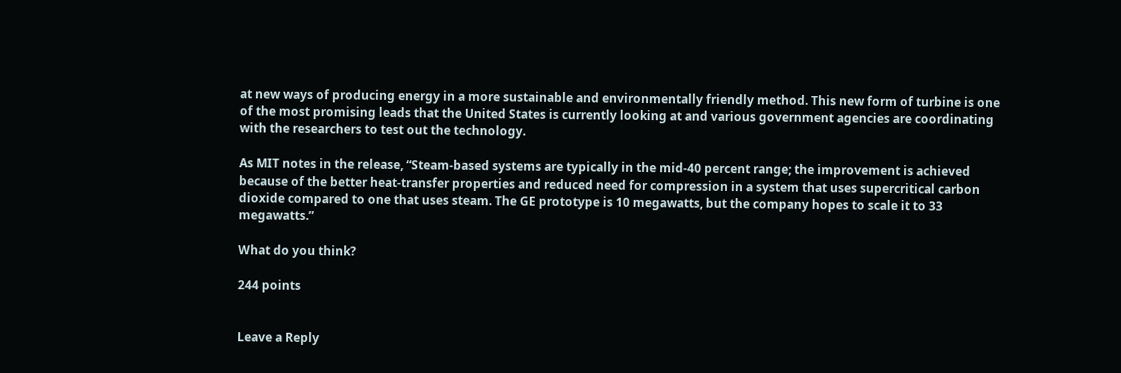at new ways of producing energy in a more sustainable and environmentally friendly method. This new form of turbine is one of the most promising leads that the United States is currently looking at and various government agencies are coordinating with the researchers to test out the technology.

As MIT notes in the release, “Steam-based systems are typically in the mid-40 percent range; the improvement is achieved because of the better heat-transfer properties and reduced need for compression in a system that uses supercritical carbon dioxide compared to one that uses steam. The GE prototype is 10 megawatts, but the company hopes to scale it to 33 megawatts.”

What do you think?

244 points


Leave a Reply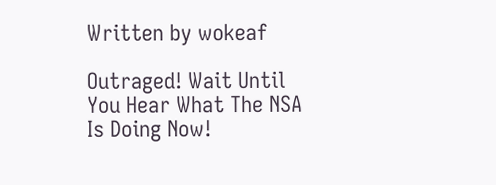Written by wokeaf

Outraged! Wait Until You Hear What The NSA Is Doing Now!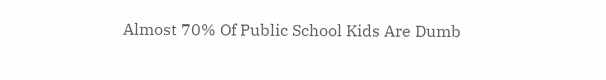Almost 70% Of Public School Kids Are Dumb